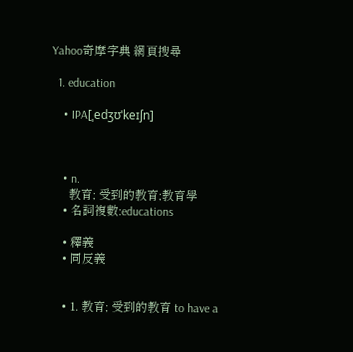Yahoo奇摩字典 網頁搜尋

  1. education

    • IPA[ˌedʒʊˈkeɪʃn]



    • n.
      教育; 受到的教育;教育學
    • 名詞複數:educations

    • 釋義
    • 同反義


    • 1. 教育; 受到的教育 to have a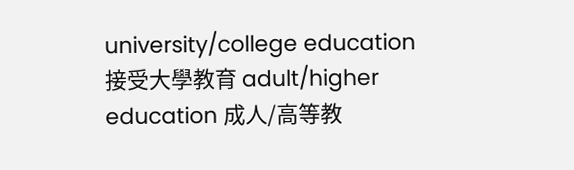university/college education 接受大學教育 adult/higher education 成人/高等教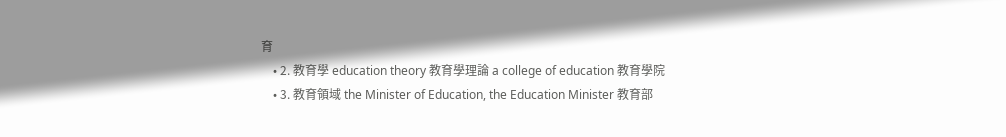育
    • 2. 教育學 education theory 教育學理論 a college of education 教育學院
    • 3. 教育領域 the Minister of Education, the Education Minister 教育部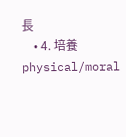長
    • 4. 培養 physical/moral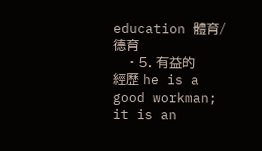education 體育/德育
    • 5. 有益的經歷 he is a good workman; it is an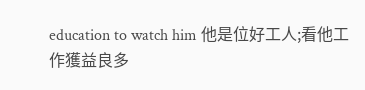education to watch him 他是位好工人;看他工作獲益良多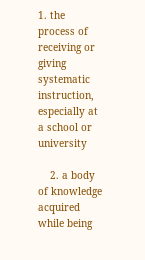1. the process of receiving or giving systematic instruction, especially at a school or university

    2. a body of knowledge acquired while being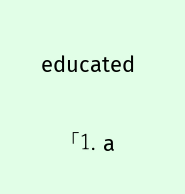educated


    「1. a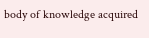body of knowledge acquired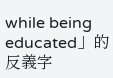while being educated」的反義字